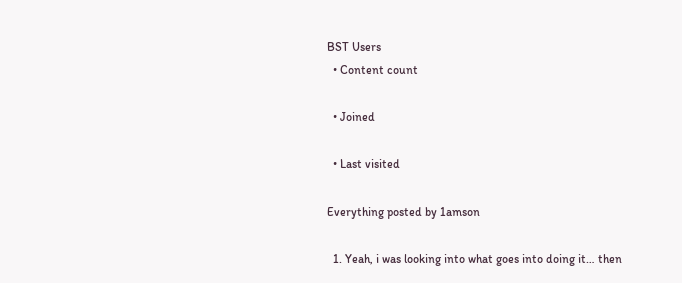BST Users
  • Content count

  • Joined

  • Last visited

Everything posted by 1amson

  1. Yeah, i was looking into what goes into doing it… then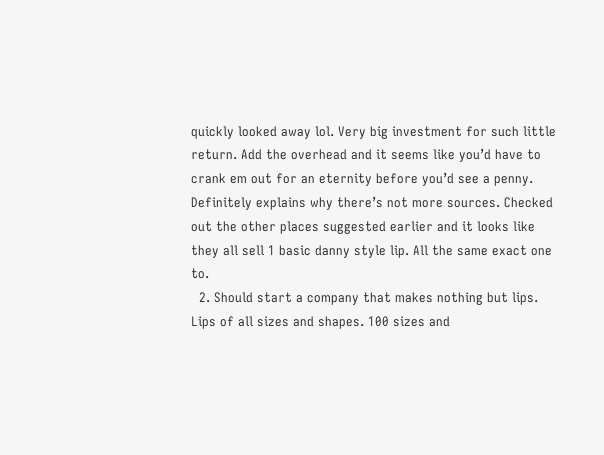quickly looked away lol. Very big investment for such little return. Add the overhead and it seems like you’d have to crank em out for an eternity before you’d see a penny. Definitely explains why there’s not more sources. Checked out the other places suggested earlier and it looks like they all sell 1 basic danny style lip. All the same exact one to.
  2. Should start a company that makes nothing but lips. Lips of all sizes and shapes. 100 sizes and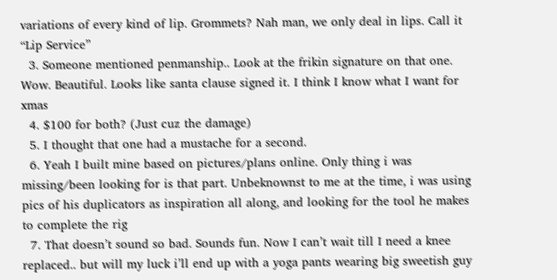variations of every kind of lip. Grommets? Nah man, we only deal in lips. Call it “Lip Service”
  3. Someone mentioned penmanship.. Look at the frikin signature on that one. Wow. Beautiful. Looks like santa clause signed it. I think I know what I want for xmas
  4. $100 for both? (Just cuz the damage)
  5. I thought that one had a mustache for a second.
  6. Yeah I built mine based on pictures/plans online. Only thing i was missing/been looking for is that part. Unbeknownst to me at the time, i was using pics of his duplicators as inspiration all along, and looking for the tool he makes to complete the rig
  7. That doesn’t sound so bad. Sounds fun. Now I can’t wait till I need a knee replaced.. but will my luck i’ll end up with a yoga pants wearing big sweetish guy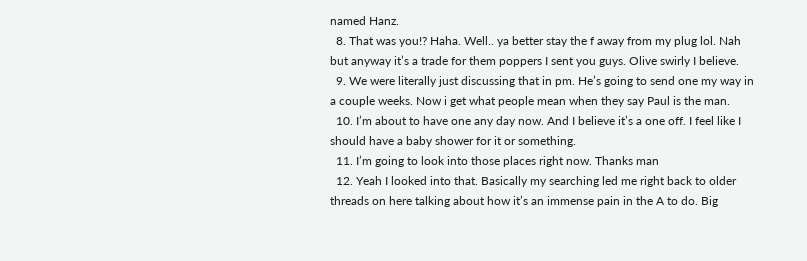named Hanz.
  8. That was you!? Haha. Well.. ya better stay the f away from my plug lol. Nah but anyway it’s a trade for them poppers I sent you guys. Olive swirly I believe.
  9. We were literally just discussing that in pm. He’s going to send one my way in a couple weeks. Now i get what people mean when they say Paul is the man.
  10. I’m about to have one any day now. And I believe it’s a one off. I feel like I should have a baby shower for it or something.
  11. I’m going to look into those places right now. Thanks man
  12. Yeah I looked into that. Basically my searching led me right back to older threads on here talking about how it’s an immense pain in the A to do. Big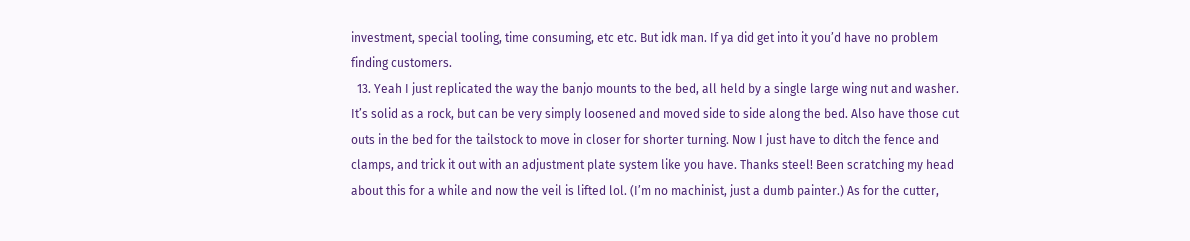investment, special tooling, time consuming, etc etc. But idk man. If ya did get into it you’d have no problem finding customers.
  13. Yeah I just replicated the way the banjo mounts to the bed, all held by a single large wing nut and washer. It’s solid as a rock, but can be very simply loosened and moved side to side along the bed. Also have those cut outs in the bed for the tailstock to move in closer for shorter turning. Now I just have to ditch the fence and clamps, and trick it out with an adjustment plate system like you have. Thanks steel! Been scratching my head about this for a while and now the veil is lifted lol. (I’m no machinist, just a dumb painter.) As for the cutter,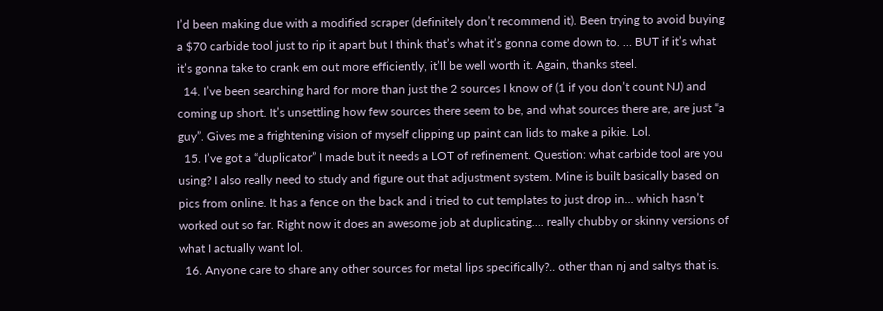I’d been making due with a modified scraper (definitely don’t recommend it). Been trying to avoid buying a $70 carbide tool just to rip it apart but I think that’s what it’s gonna come down to. … BUT if it’s what it’s gonna take to crank em out more efficiently, it’ll be well worth it. Again, thanks steel.
  14. I’ve been searching hard for more than just the 2 sources I know of (1 if you don’t count NJ) and coming up short. It’s unsettling how few sources there seem to be, and what sources there are, are just “a guy”. Gives me a frightening vision of myself clipping up paint can lids to make a pikie. Lol.
  15. I’ve got a “duplicator” I made but it needs a LOT of refinement. Question: what carbide tool are you using? I also really need to study and figure out that adjustment system. Mine is built basically based on pics from online. It has a fence on the back and i tried to cut templates to just drop in… which hasn’t worked out so far. Right now it does an awesome job at duplicating…. really chubby or skinny versions of what I actually want lol.
  16. Anyone care to share any other sources for metal lips specifically?.. other than nj and saltys that is.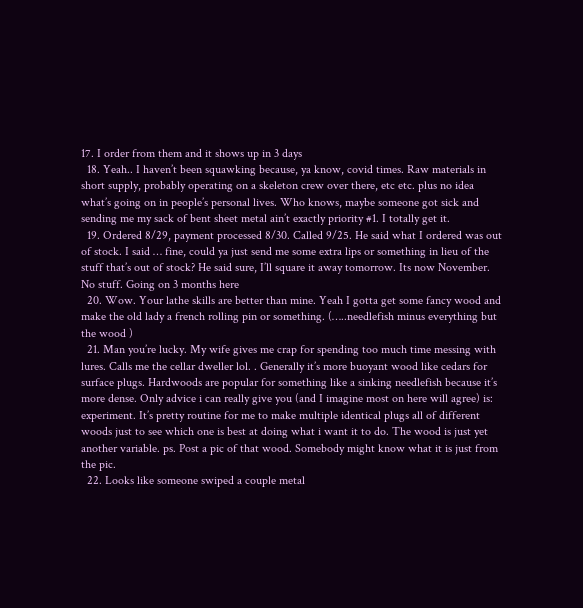17. I order from them and it shows up in 3 days
  18. Yeah.. I haven’t been squawking because, ya know, covid times. Raw materials in short supply, probably operating on a skeleton crew over there, etc etc. plus no idea what’s going on in people’s personal lives. Who knows, maybe someone got sick and sending me my sack of bent sheet metal ain’t exactly priority #1. I totally get it.
  19. Ordered 8/29, payment processed 8/30. Called 9/25. He said what I ordered was out of stock. I said … fine, could ya just send me some extra lips or something in lieu of the stuff that’s out of stock? He said sure, I’ll square it away tomorrow. Its now November. No stuff. Going on 3 months here
  20. Wow. Your lathe skills are better than mine. Yeah I gotta get some fancy wood and make the old lady a french rolling pin or something. (…..needlefish minus everything but the wood )
  21. Man you’re lucky. My wife gives me crap for spending too much time messing with lures. Calls me the cellar dweller lol. . Generally it’s more buoyant wood like cedars for surface plugs. Hardwoods are popular for something like a sinking needlefish because it’s more dense. Only advice i can really give you (and I imagine most on here will agree) is: experiment. It’s pretty routine for me to make multiple identical plugs all of different woods just to see which one is best at doing what i want it to do. The wood is just yet another variable. ps. Post a pic of that wood. Somebody might know what it is just from the pic.
  22. Looks like someone swiped a couple metal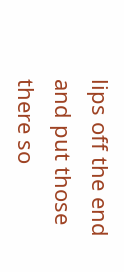lips off the end and put those there so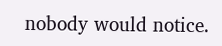nobody would notice.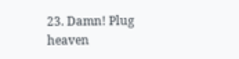23. Damn! Plug heaven